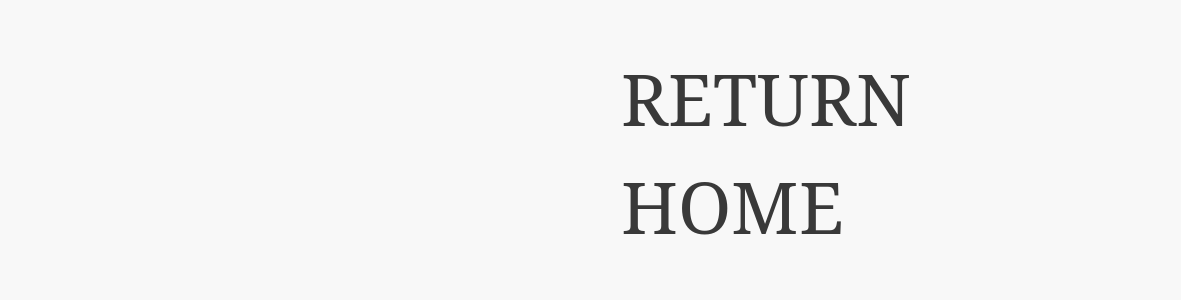RETURN                                                                               HOME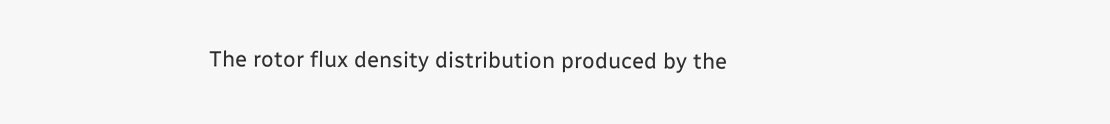The rotor flux density distribution produced by the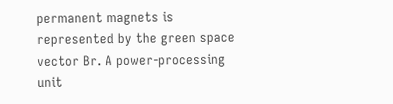permanent magnets is represented by the green space vector Br. A power-processing unit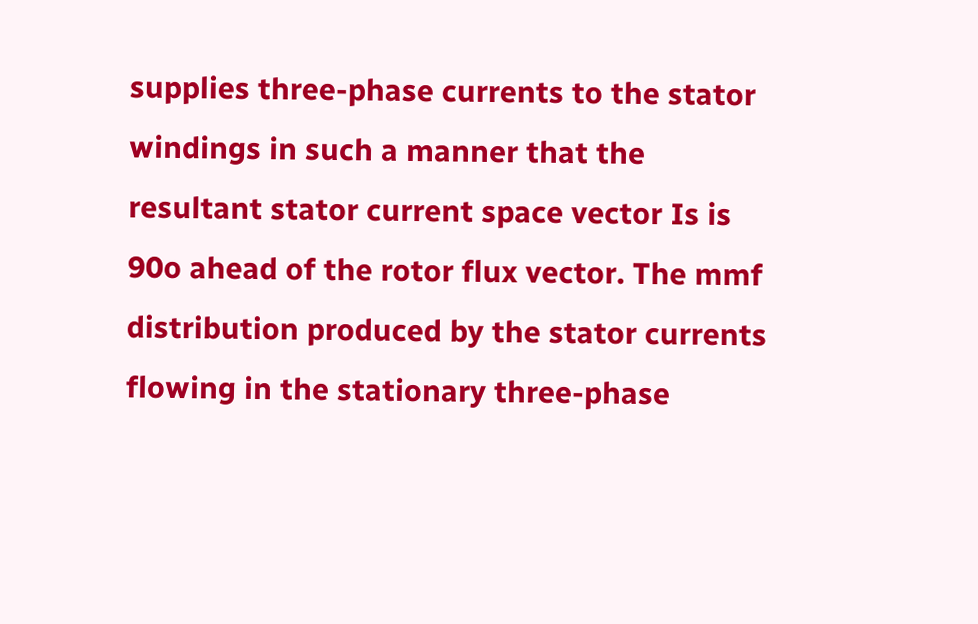supplies three-phase currents to the stator windings in such a manner that the resultant stator current space vector Is is 90o ahead of the rotor flux vector. The mmf distribution produced by the stator currents flowing in the stationary three-phase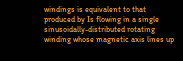windings is equivalent to that produced by Is flowing in a single sinusoidally-distributed rotating winding whose magnetic axis lines up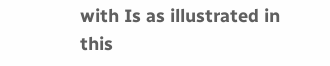with Is as illustrated in this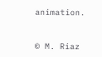animation.


© M. Riaz